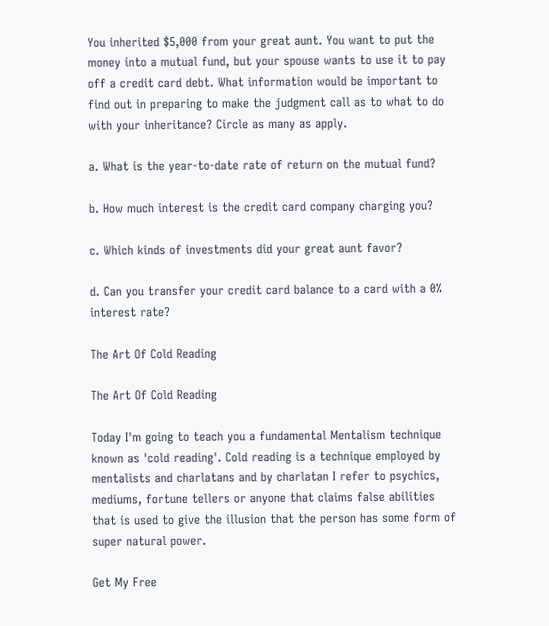You inherited $5,000 from your great aunt. You want to put the money into a mutual fund, but your spouse wants to use it to pay off a credit card debt. What information would be important to find out in preparing to make the judgment call as to what to do with your inheritance? Circle as many as apply.

a. What is the year-to-date rate of return on the mutual fund?

b. How much interest is the credit card company charging you?

c. Which kinds of investments did your great aunt favor?

d. Can you transfer your credit card balance to a card with a 0% interest rate?

The Art Of Cold Reading

The Art Of Cold Reading

Today I'm going to teach you a fundamental Mentalism technique known as 'cold reading'. Cold reading is a technique employed by mentalists and charlatans and by charlatan I refer to psychics, mediums, fortune tellers or anyone that claims false abilities that is used to give the illusion that the person has some form of super natural power.

Get My Free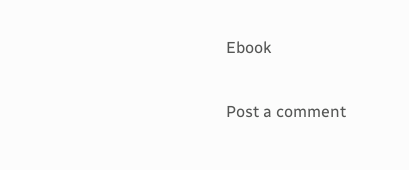Ebook

Post a comment